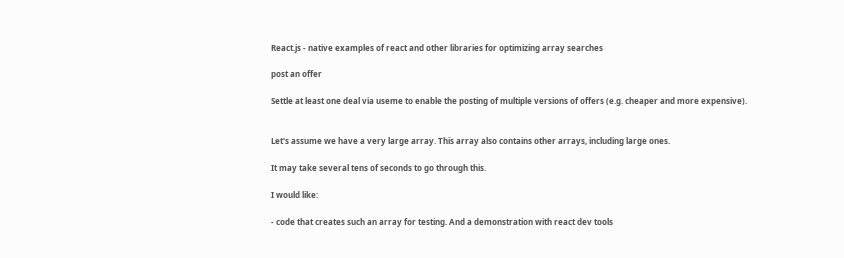React.js - native examples of react and other libraries for optimizing array searches

post an offer

Settle at least one deal via useme to enable the posting of multiple versions of offers (e.g. cheaper and more expensive).


Let's assume we have a very large array. This array also contains other arrays, including large ones.

It may take several tens of seconds to go through this.

I would like:

- code that creates such an array for testing. And a demonstration with react dev tools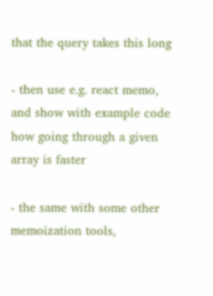that the query takes this long

- then use e.g. react memo, and show with example code how going through a given array is faster

- the same with some other memoization tools,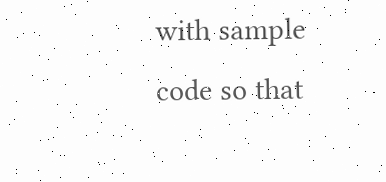with sample code so that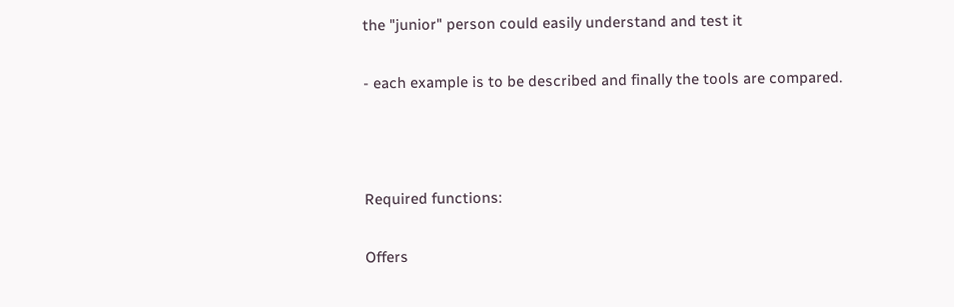the "junior" person could easily understand and test it

- each example is to be described and finally the tools are compared.



Required functions:

Offers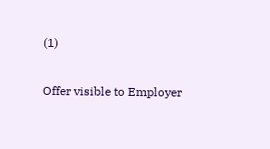(1)

Offer visible to Employer